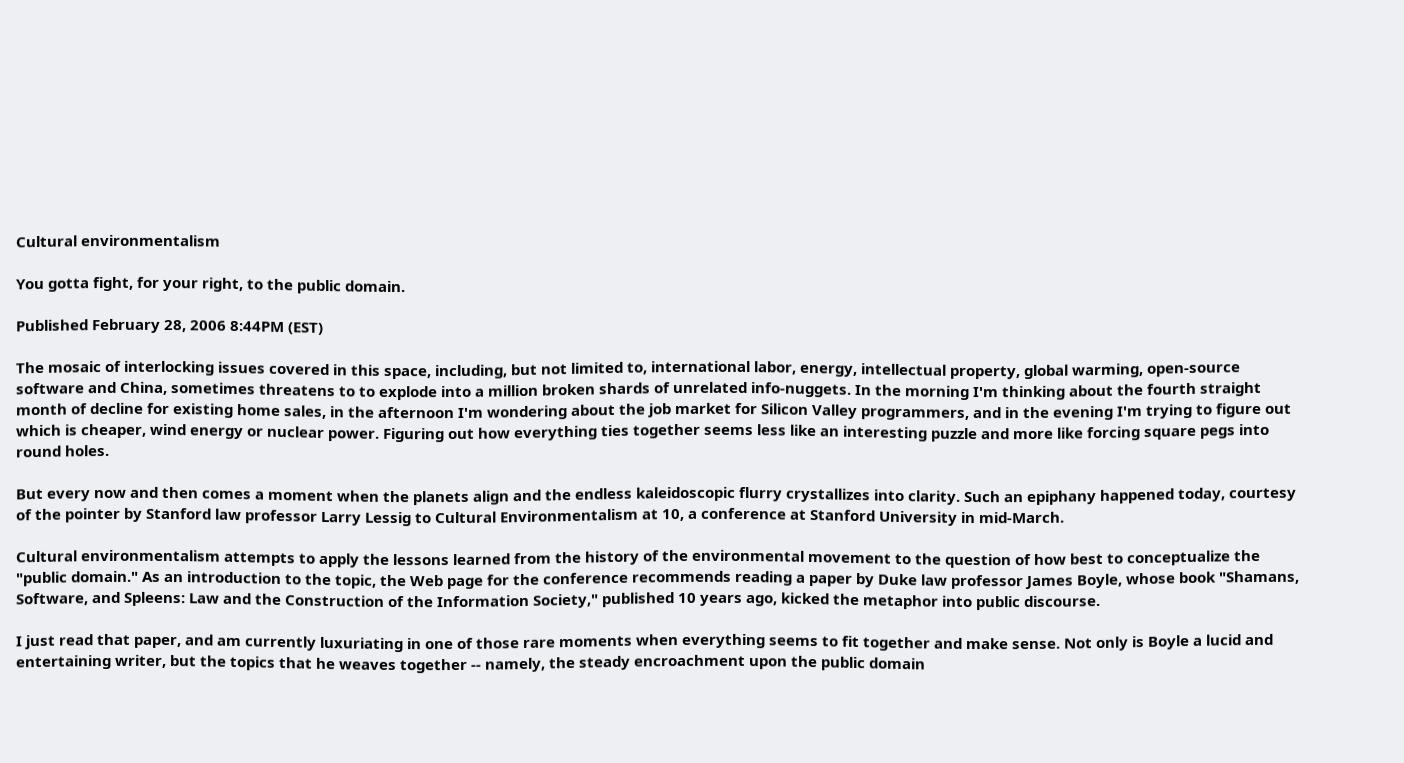Cultural environmentalism

You gotta fight, for your right, to the public domain.

Published February 28, 2006 8:44PM (EST)

The mosaic of interlocking issues covered in this space, including, but not limited to, international labor, energy, intellectual property, global warming, open-source software and China, sometimes threatens to to explode into a million broken shards of unrelated info-nuggets. In the morning I'm thinking about the fourth straight month of decline for existing home sales, in the afternoon I'm wondering about the job market for Silicon Valley programmers, and in the evening I'm trying to figure out which is cheaper, wind energy or nuclear power. Figuring out how everything ties together seems less like an interesting puzzle and more like forcing square pegs into round holes.

But every now and then comes a moment when the planets align and the endless kaleidoscopic flurry crystallizes into clarity. Such an epiphany happened today, courtesy of the pointer by Stanford law professor Larry Lessig to Cultural Environmentalism at 10, a conference at Stanford University in mid-March.

Cultural environmentalism attempts to apply the lessons learned from the history of the environmental movement to the question of how best to conceptualize the "public domain." As an introduction to the topic, the Web page for the conference recommends reading a paper by Duke law professor James Boyle, whose book "Shamans, Software, and Spleens: Law and the Construction of the Information Society," published 10 years ago, kicked the metaphor into public discourse.

I just read that paper, and am currently luxuriating in one of those rare moments when everything seems to fit together and make sense. Not only is Boyle a lucid and entertaining writer, but the topics that he weaves together -- namely, the steady encroachment upon the public domain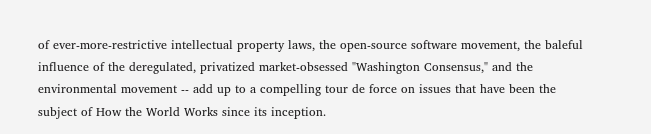of ever-more-restrictive intellectual property laws, the open-source software movement, the baleful influence of the deregulated, privatized market-obsessed "Washington Consensus," and the environmental movement -- add up to a compelling tour de force on issues that have been the subject of How the World Works since its inception.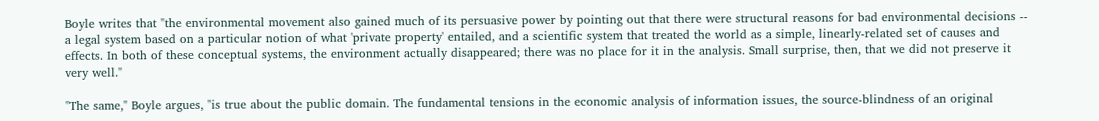Boyle writes that "the environmental movement also gained much of its persuasive power by pointing out that there were structural reasons for bad environmental decisions -- a legal system based on a particular notion of what 'private property' entailed, and a scientific system that treated the world as a simple, linearly-related set of causes and effects. In both of these conceptual systems, the environment actually disappeared; there was no place for it in the analysis. Small surprise, then, that we did not preserve it very well."

"The same," Boyle argues, "is true about the public domain. The fundamental tensions in the economic analysis of information issues, the source-blindness of an original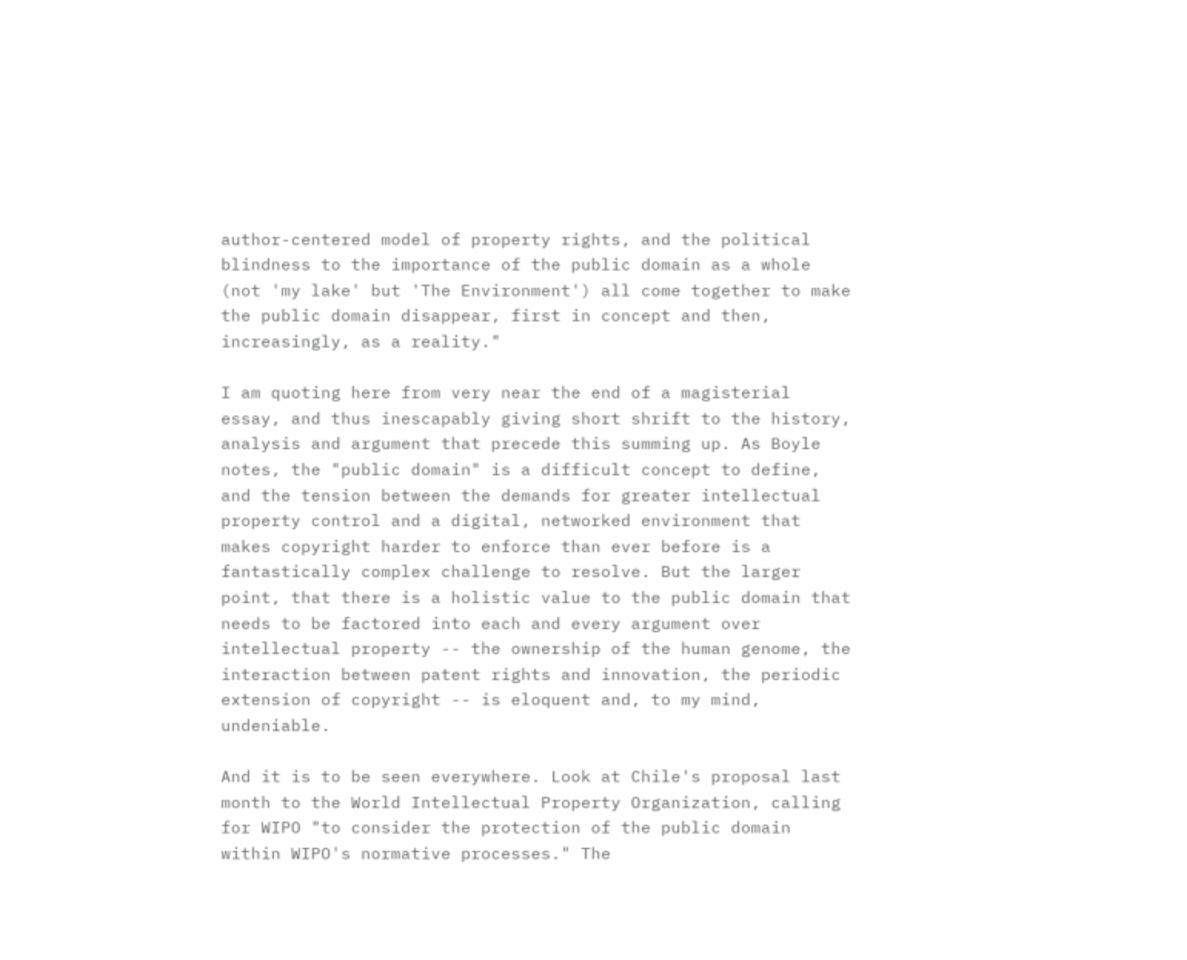author-centered model of property rights, and the political blindness to the importance of the public domain as a whole (not 'my lake' but 'The Environment') all come together to make the public domain disappear, first in concept and then, increasingly, as a reality."

I am quoting here from very near the end of a magisterial essay, and thus inescapably giving short shrift to the history, analysis and argument that precede this summing up. As Boyle notes, the "public domain" is a difficult concept to define, and the tension between the demands for greater intellectual property control and a digital, networked environment that makes copyright harder to enforce than ever before is a fantastically complex challenge to resolve. But the larger point, that there is a holistic value to the public domain that needs to be factored into each and every argument over intellectual property -- the ownership of the human genome, the interaction between patent rights and innovation, the periodic extension of copyright -- is eloquent and, to my mind, undeniable.

And it is to be seen everywhere. Look at Chile's proposal last month to the World Intellectual Property Organization, calling for WIPO "to consider the protection of the public domain within WIPO's normative processes." The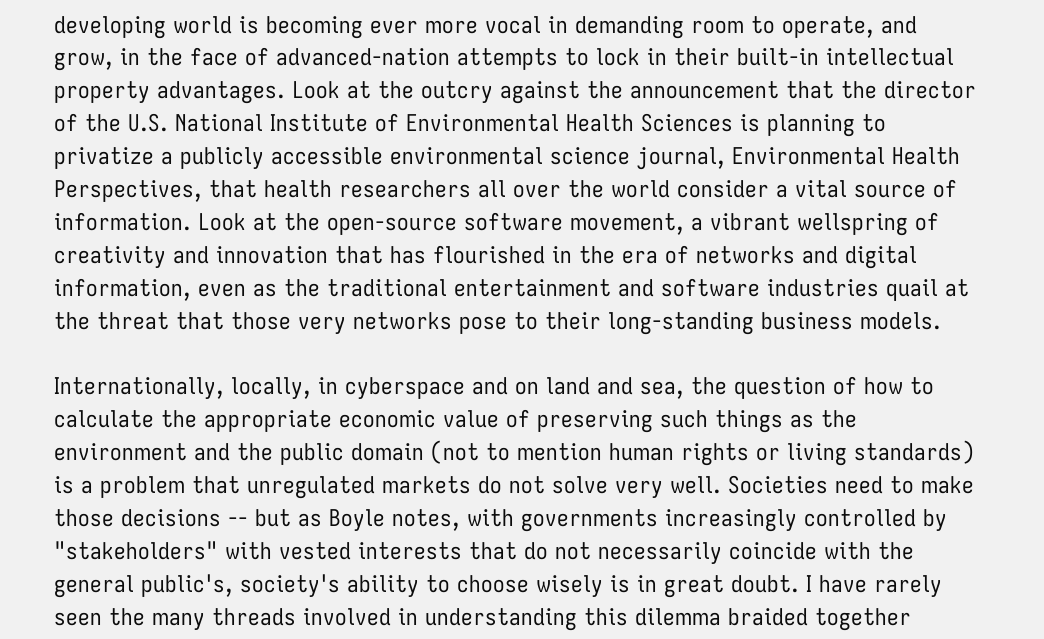developing world is becoming ever more vocal in demanding room to operate, and grow, in the face of advanced-nation attempts to lock in their built-in intellectual property advantages. Look at the outcry against the announcement that the director of the U.S. National Institute of Environmental Health Sciences is planning to privatize a publicly accessible environmental science journal, Environmental Health Perspectives, that health researchers all over the world consider a vital source of information. Look at the open-source software movement, a vibrant wellspring of creativity and innovation that has flourished in the era of networks and digital information, even as the traditional entertainment and software industries quail at the threat that those very networks pose to their long-standing business models.

Internationally, locally, in cyberspace and on land and sea, the question of how to calculate the appropriate economic value of preserving such things as the environment and the public domain (not to mention human rights or living standards) is a problem that unregulated markets do not solve very well. Societies need to make those decisions -- but as Boyle notes, with governments increasingly controlled by "stakeholders" with vested interests that do not necessarily coincide with the general public's, society's ability to choose wisely is in great doubt. I have rarely seen the many threads involved in understanding this dilemma braided together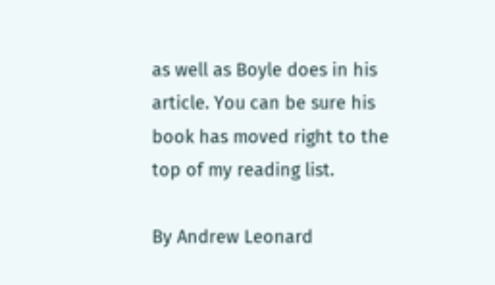as well as Boyle does in his article. You can be sure his book has moved right to the top of my reading list.

By Andrew Leonard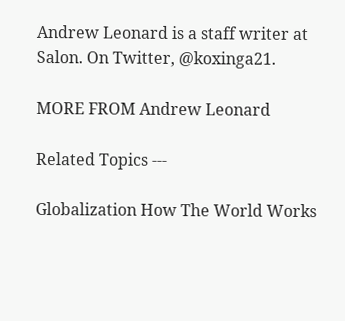Andrew Leonard is a staff writer at Salon. On Twitter, @koxinga21.

MORE FROM Andrew Leonard

Related Topics ---

Globalization How The World Works